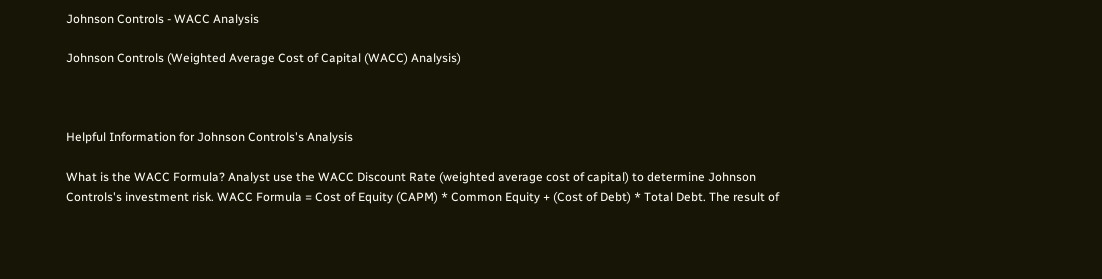Johnson Controls - WACC Analysis

Johnson Controls (Weighted Average Cost of Capital (WACC) Analysis)



Helpful Information for Johnson Controls's Analysis

What is the WACC Formula? Analyst use the WACC Discount Rate (weighted average cost of capital) to determine Johnson Controls's investment risk. WACC Formula = Cost of Equity (CAPM) * Common Equity + (Cost of Debt) * Total Debt. The result of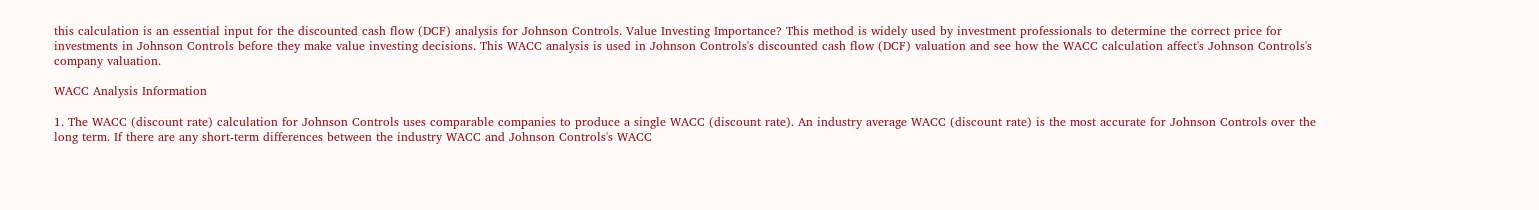this calculation is an essential input for the discounted cash flow (DCF) analysis for Johnson Controls. Value Investing Importance? This method is widely used by investment professionals to determine the correct price for investments in Johnson Controls before they make value investing decisions. This WACC analysis is used in Johnson Controls's discounted cash flow (DCF) valuation and see how the WACC calculation affect's Johnson Controls's company valuation.

WACC Analysis Information

1. The WACC (discount rate) calculation for Johnson Controls uses comparable companies to produce a single WACC (discount rate). An industry average WACC (discount rate) is the most accurate for Johnson Controls over the long term. If there are any short-term differences between the industry WACC and Johnson Controls's WACC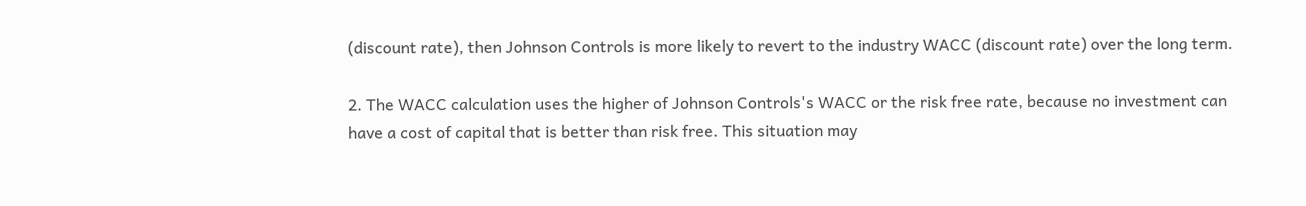(discount rate), then Johnson Controls is more likely to revert to the industry WACC (discount rate) over the long term.

2. The WACC calculation uses the higher of Johnson Controls's WACC or the risk free rate, because no investment can have a cost of capital that is better than risk free. This situation may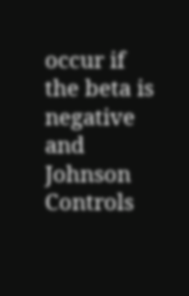occur if the beta is negative and Johnson Controls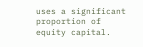uses a significant proportion of equity capital.